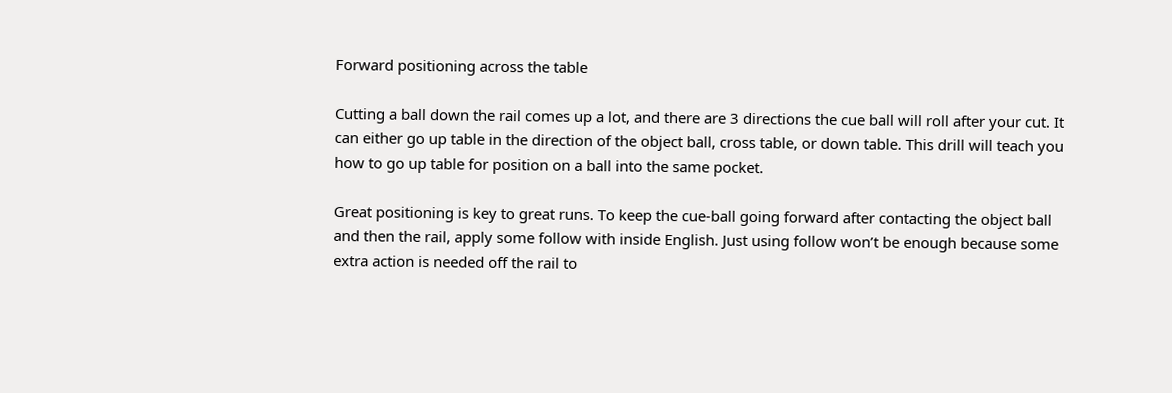Forward positioning across the table

Cutting a ball down the rail comes up a lot, and there are 3 directions the cue ball will roll after your cut. It can either go up table in the direction of the object ball, cross table, or down table. This drill will teach you how to go up table for position on a ball into the same pocket.

Great positioning is key to great runs. To keep the cue-ball going forward after contacting the object ball and then the rail, apply some follow with inside English. Just using follow won’t be enough because some extra action is needed off the rail to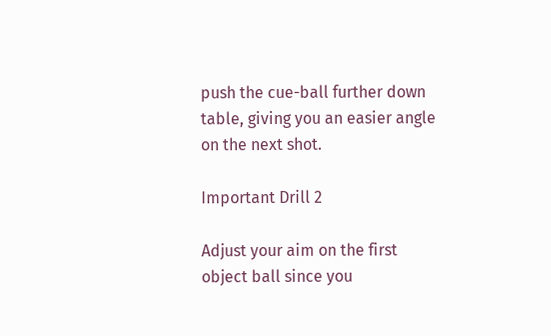push the cue-ball further down table, giving you an easier angle on the next shot.

Important Drill 2

Adjust your aim on the first object ball since you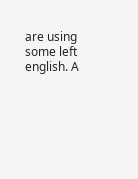are using some left english. A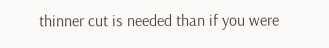thinner cut is needed than if you were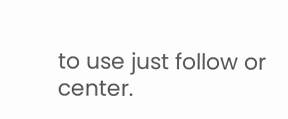to use just follow or center.